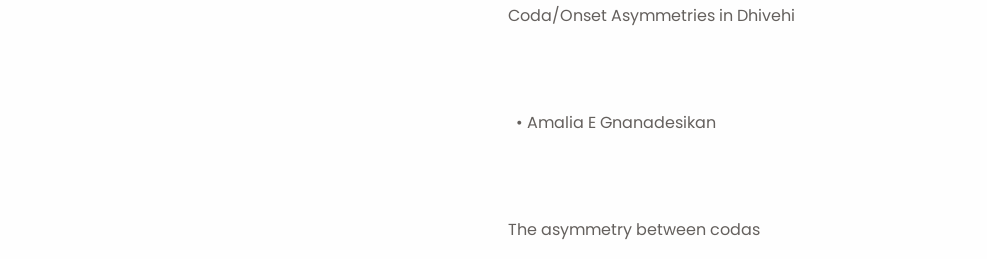Coda/Onset Asymmetries in Dhivehi


  • Amalia E Gnanadesikan


The asymmetry between codas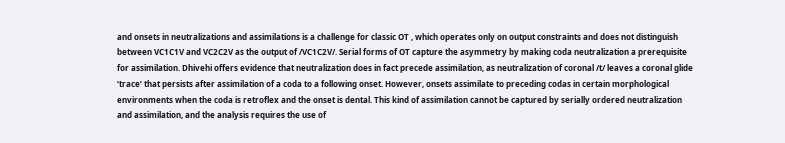and onsets in neutralizations and assimilations is a challenge for classic OT , which operates only on output constraints and does not distinguish between VC1C1V and VC2C2V as the output of /VC1C2V/. Serial forms of OT capture the asymmetry by making coda neutralization a prerequisite for assimilation. Dhivehi offers evidence that neutralization does in fact precede assimilation, as neutralization of coronal /t/ leaves a coronal glide ‘trace’ that persists after assimilation of a coda to a following onset. However, onsets assimilate to preceding codas in certain morphological environments when the coda is retroflex and the onset is dental. This kind of assimilation cannot be captured by serially ordered neutralization and assimilation, and the analysis requires the use of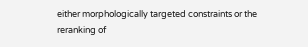either morphologically targeted constraints or the reranking of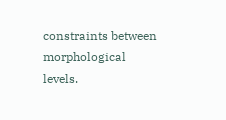constraints between morphological levels.